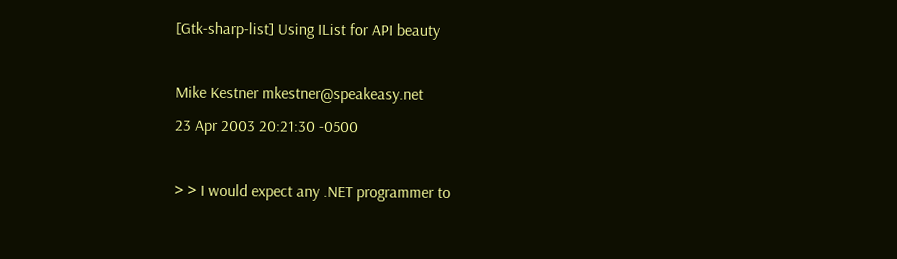[Gtk-sharp-list] Using IList for API beauty

Mike Kestner mkestner@speakeasy.net
23 Apr 2003 20:21:30 -0500

> > I would expect any .NET programmer to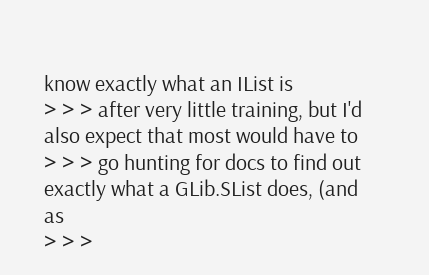know exactly what an IList is
> > > after very little training, but I'd also expect that most would have to
> > > go hunting for docs to find out exactly what a GLib.SList does, (and as
> > >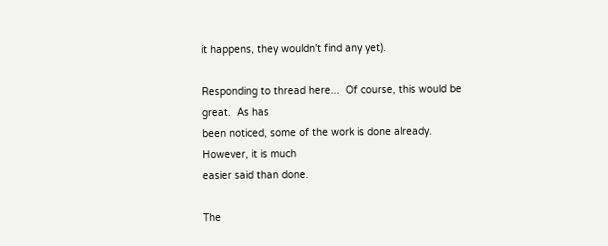it happens, they wouldn't find any yet).

Responding to thread here...  Of course, this would be great.  As has
been noticed, some of the work is done already.  However, it is much
easier said than done.

The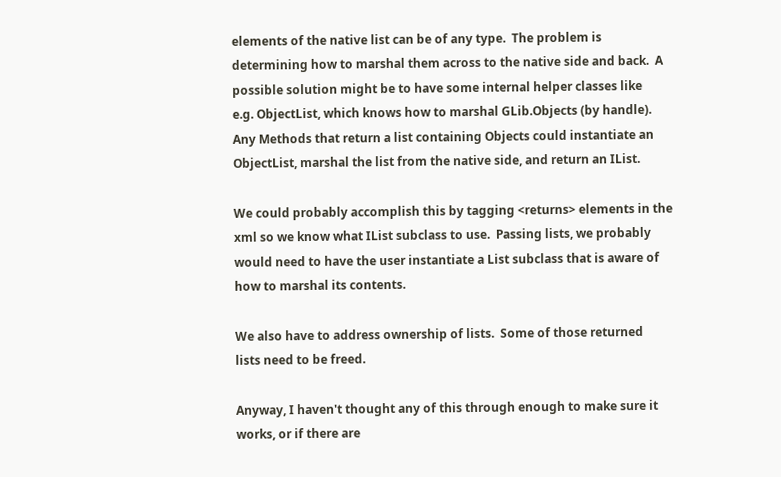elements of the native list can be of any type.  The problem is
determining how to marshal them across to the native side and back.  A
possible solution might be to have some internal helper classes like
e.g. ObjectList, which knows how to marshal GLib.Objects (by handle).
Any Methods that return a list containing Objects could instantiate an
ObjectList, marshal the list from the native side, and return an IList.

We could probably accomplish this by tagging <returns> elements in the
xml so we know what IList subclass to use.  Passing lists, we probably
would need to have the user instantiate a List subclass that is aware of
how to marshal its contents.

We also have to address ownership of lists.  Some of those returned
lists need to be freed.

Anyway, I haven't thought any of this through enough to make sure it
works, or if there are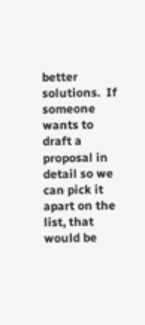better solutions.  If someone wants to draft a
proposal in detail so we can pick it apart on the list, that would be